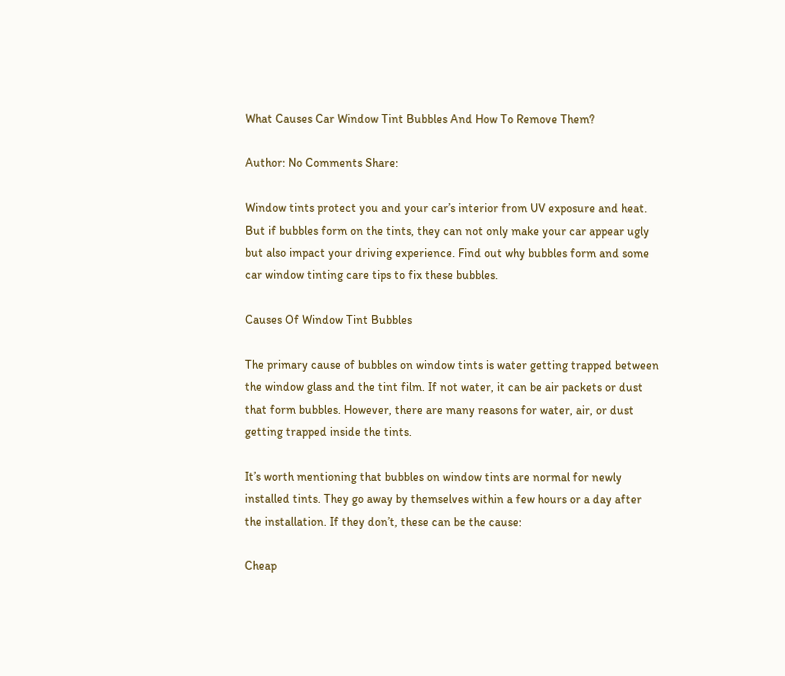What Causes Car Window Tint Bubbles And How To Remove Them?

Author: No Comments Share:

Window tints protect you and your car’s interior from UV exposure and heat. But if bubbles form on the tints, they can not only make your car appear ugly but also impact your driving experience. Find out why bubbles form and some car window tinting care tips to fix these bubbles.

Causes Of Window Tint Bubbles

The primary cause of bubbles on window tints is water getting trapped between the window glass and the tint film. If not water, it can be air packets or dust that form bubbles. However, there are many reasons for water, air, or dust getting trapped inside the tints.

It’s worth mentioning that bubbles on window tints are normal for newly installed tints. They go away by themselves within a few hours or a day after the installation. If they don’t, these can be the cause:

Cheap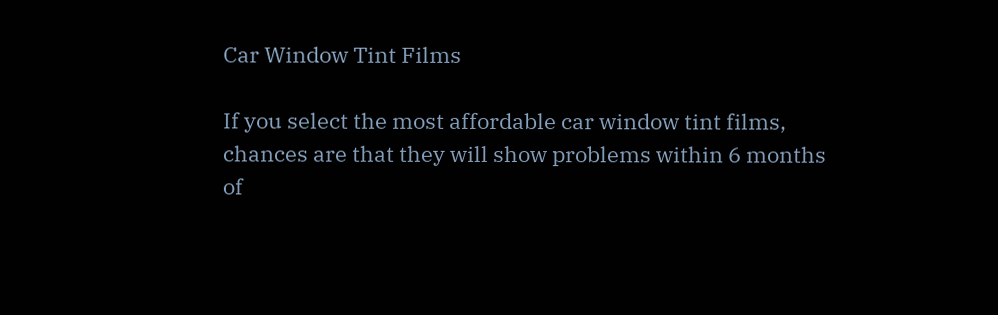Car Window Tint Films

If you select the most affordable car window tint films, chances are that they will show problems within 6 months of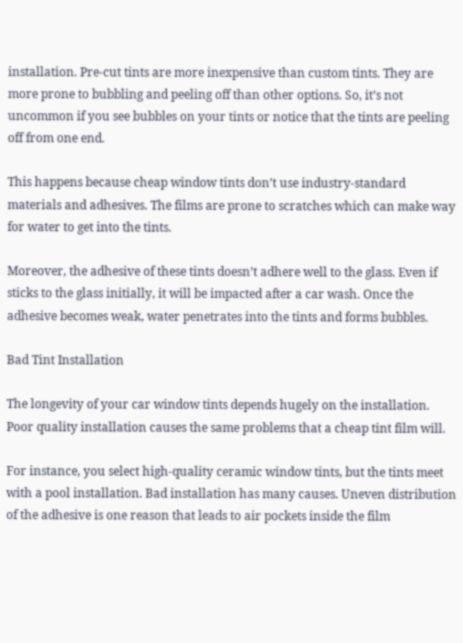installation. Pre-cut tints are more inexpensive than custom tints. They are more prone to bubbling and peeling off than other options. So, it’s not uncommon if you see bubbles on your tints or notice that the tints are peeling off from one end.

This happens because cheap window tints don’t use industry-standard materials and adhesives. The films are prone to scratches which can make way for water to get into the tints.

Moreover, the adhesive of these tints doesn’t adhere well to the glass. Even if sticks to the glass initially, it will be impacted after a car wash. Once the adhesive becomes weak, water penetrates into the tints and forms bubbles.

Bad Tint Installation

The longevity of your car window tints depends hugely on the installation. Poor quality installation causes the same problems that a cheap tint film will.

For instance, you select high-quality ceramic window tints, but the tints meet with a pool installation. Bad installation has many causes. Uneven distribution of the adhesive is one reason that leads to air pockets inside the film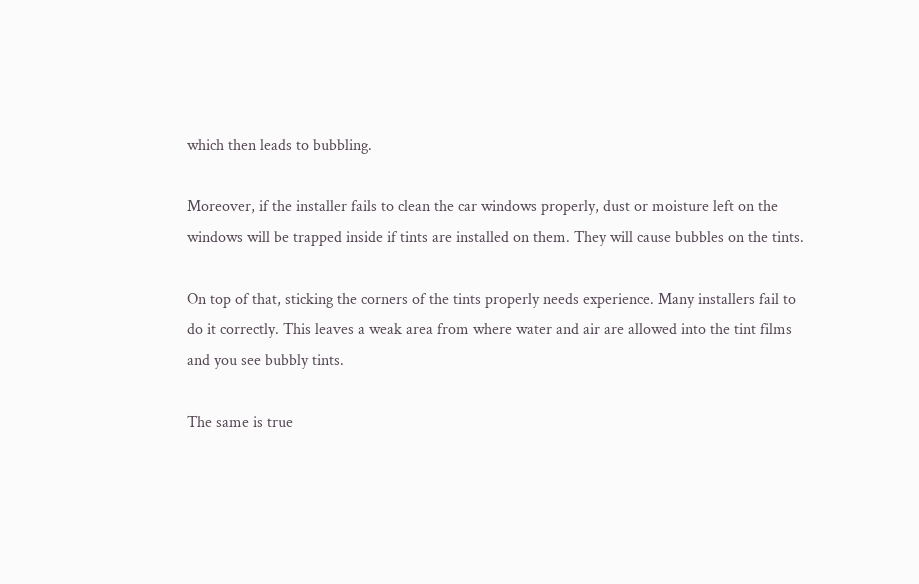which then leads to bubbling.

Moreover, if the installer fails to clean the car windows properly, dust or moisture left on the windows will be trapped inside if tints are installed on them. They will cause bubbles on the tints.

On top of that, sticking the corners of the tints properly needs experience. Many installers fail to do it correctly. This leaves a weak area from where water and air are allowed into the tint films and you see bubbly tints.

The same is true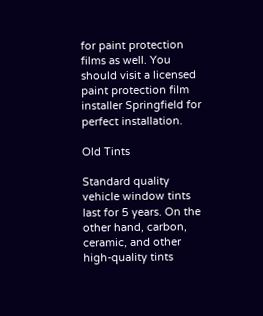for paint protection films as well. You should visit a licensed paint protection film installer Springfield for perfect installation.

Old Tints

Standard quality vehicle window tints last for 5 years. On the other hand, carbon, ceramic, and other high-quality tints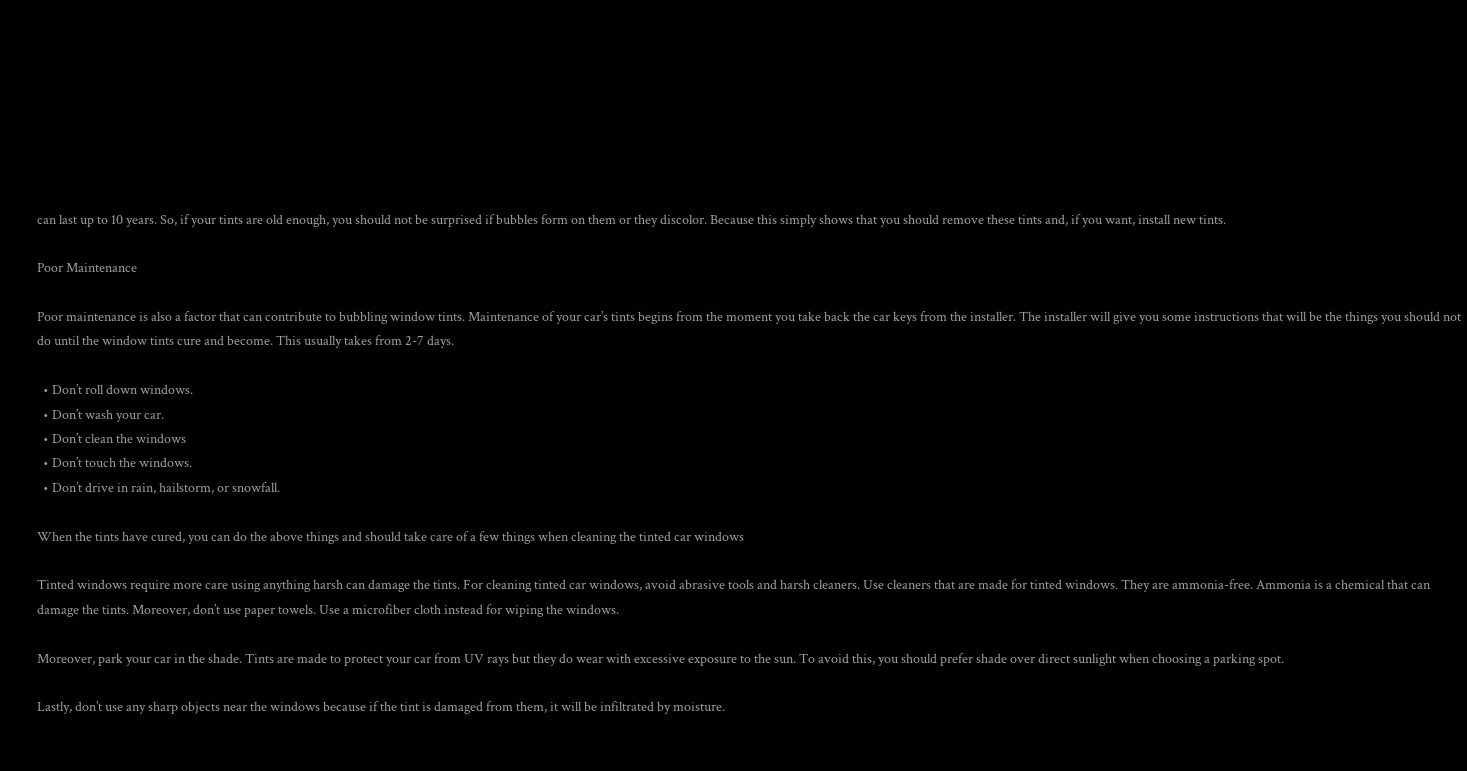can last up to 10 years. So, if your tints are old enough, you should not be surprised if bubbles form on them or they discolor. Because this simply shows that you should remove these tints and, if you want, install new tints.

Poor Maintenance

Poor maintenance is also a factor that can contribute to bubbling window tints. Maintenance of your car’s tints begins from the moment you take back the car keys from the installer. The installer will give you some instructions that will be the things you should not do until the window tints cure and become. This usually takes from 2-7 days.

  • Don’t roll down windows.
  • Don’t wash your car.
  • Don’t clean the windows
  • Don’t touch the windows.
  • Don’t drive in rain, hailstorm, or snowfall.

When the tints have cured, you can do the above things and should take care of a few things when cleaning the tinted car windows

Tinted windows require more care using anything harsh can damage the tints. For cleaning tinted car windows, avoid abrasive tools and harsh cleaners. Use cleaners that are made for tinted windows. They are ammonia-free. Ammonia is a chemical that can damage the tints. Moreover, don’t use paper towels. Use a microfiber cloth instead for wiping the windows.

Moreover, park your car in the shade. Tints are made to protect your car from UV rays but they do wear with excessive exposure to the sun. To avoid this, you should prefer shade over direct sunlight when choosing a parking spot.

Lastly, don’t use any sharp objects near the windows because if the tint is damaged from them, it will be infiltrated by moisture.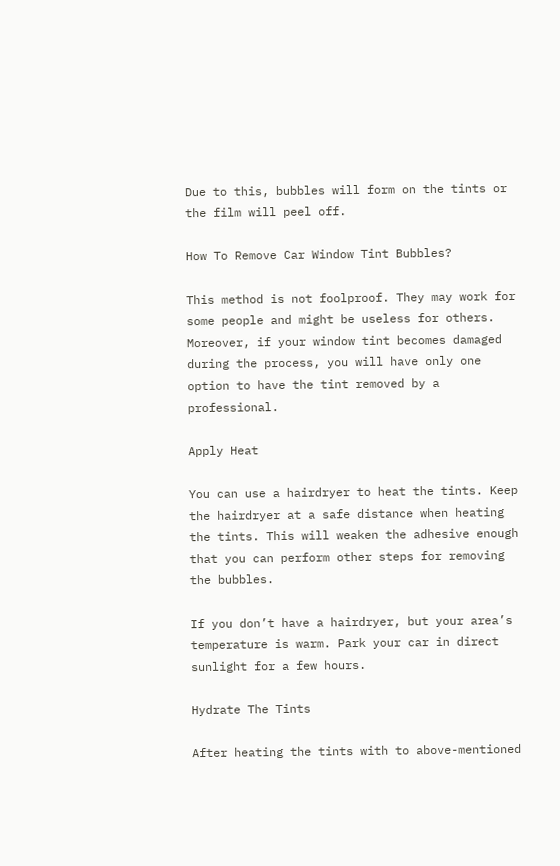Due to this, bubbles will form on the tints or the film will peel off.

How To Remove Car Window Tint Bubbles?

This method is not foolproof. They may work for some people and might be useless for others. Moreover, if your window tint becomes damaged during the process, you will have only one option to have the tint removed by a professional.

Apply Heat

You can use a hairdryer to heat the tints. Keep the hairdryer at a safe distance when heating the tints. This will weaken the adhesive enough that you can perform other steps for removing the bubbles.

If you don’t have a hairdryer, but your area’s temperature is warm. Park your car in direct sunlight for a few hours.

Hydrate The Tints

After heating the tints with to above-mentioned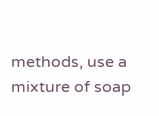methods, use a mixture of soap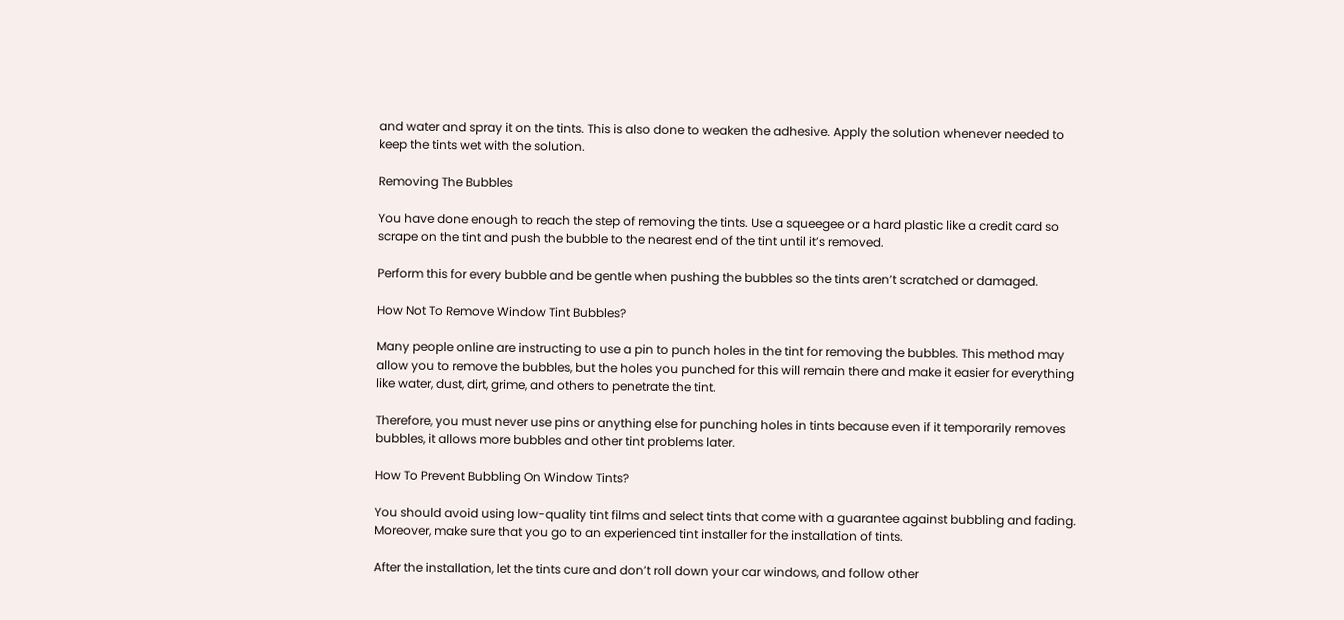and water and spray it on the tints. This is also done to weaken the adhesive. Apply the solution whenever needed to keep the tints wet with the solution.

Removing The Bubbles

You have done enough to reach the step of removing the tints. Use a squeegee or a hard plastic like a credit card so scrape on the tint and push the bubble to the nearest end of the tint until it’s removed.

Perform this for every bubble and be gentle when pushing the bubbles so the tints aren’t scratched or damaged.

How Not To Remove Window Tint Bubbles?

Many people online are instructing to use a pin to punch holes in the tint for removing the bubbles. This method may allow you to remove the bubbles, but the holes you punched for this will remain there and make it easier for everything like water, dust, dirt, grime, and others to penetrate the tint.

Therefore, you must never use pins or anything else for punching holes in tints because even if it temporarily removes bubbles, it allows more bubbles and other tint problems later.

How To Prevent Bubbling On Window Tints?

You should avoid using low-quality tint films and select tints that come with a guarantee against bubbling and fading. Moreover, make sure that you go to an experienced tint installer for the installation of tints.

After the installation, let the tints cure and don’t roll down your car windows, and follow other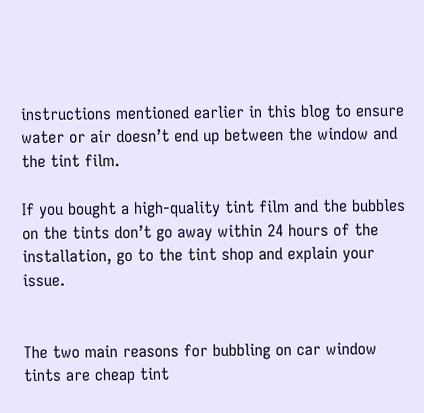instructions mentioned earlier in this blog to ensure water or air doesn’t end up between the window and the tint film.

If you bought a high-quality tint film and the bubbles on the tints don’t go away within 24 hours of the installation, go to the tint shop and explain your issue.


The two main reasons for bubbling on car window tints are cheap tint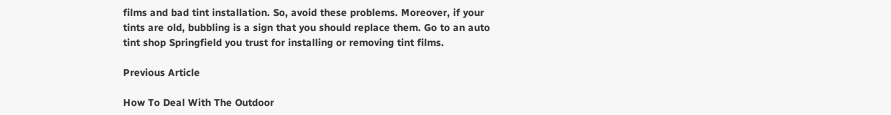films and bad tint installation. So, avoid these problems. Moreover, if your tints are old, bubbling is a sign that you should replace them. Go to an auto tint shop Springfield you trust for installing or removing tint films.

Previous Article

How To Deal With The Outdoor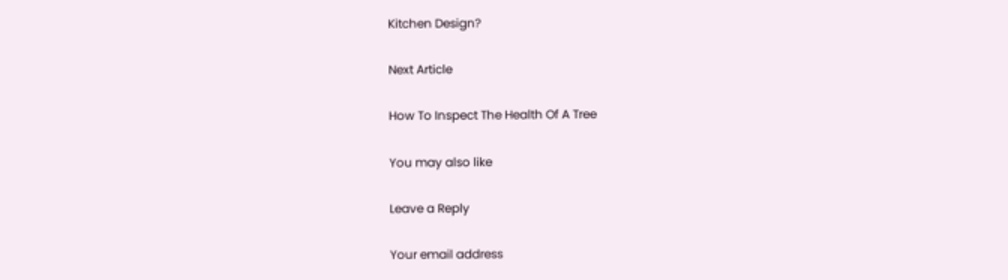Kitchen Design?

Next Article

How To Inspect The Health Of A Tree

You may also like

Leave a Reply

Your email address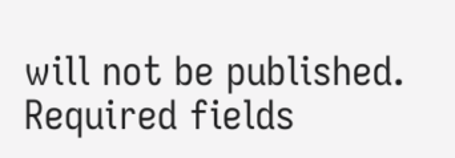will not be published. Required fields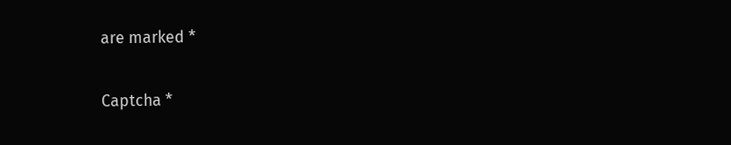are marked *

Captcha *